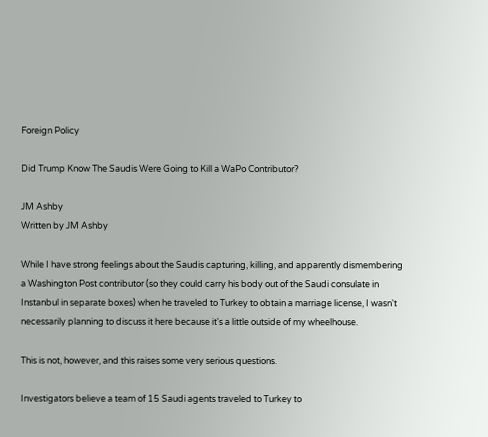Foreign Policy

Did Trump Know The Saudis Were Going to Kill a WaPo Contributor?

JM Ashby
Written by JM Ashby

While I have strong feelings about the Saudis capturing, killing, and apparently dismembering a Washington Post contributor (so they could carry his body out of the Saudi consulate in Instanbul in separate boxes) when he traveled to Turkey to obtain a marriage license, I wasn't necessarily planning to discuss it here because it's a little outside of my wheelhouse.

This is not, however, and this raises some very serious questions.

Investigators believe a team of 15 Saudi agents traveled to Turkey to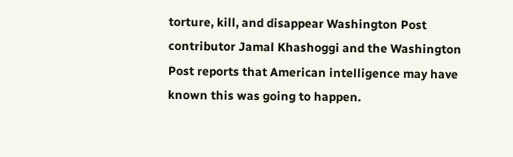torture, kill, and disappear Washington Post contributor Jamal Khashoggi and the Washington Post reports that American intelligence may have known this was going to happen.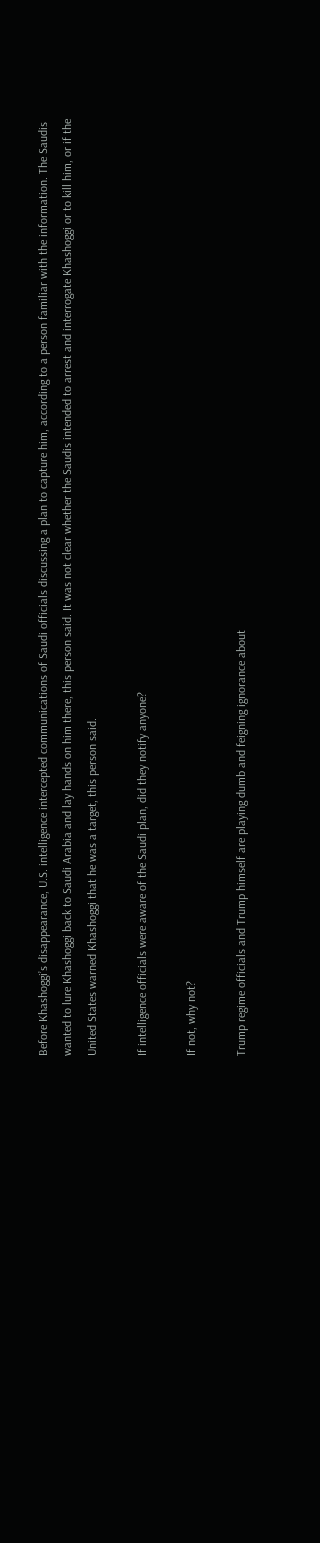Before Khashoggi’s disappearance, U.S. intelligence intercepted communications of Saudi officials discussing a plan to capture him, according to a person familiar with the information. The Saudis wanted to lure Khashoggi back to Saudi Arabia and lay hands on him there, this person said. It was not clear whether the Saudis intended to arrest and interrogate Khashoggi or to kill him, or if the United States warned Khashoggi that he was a target, this person said.

If intelligence officials were aware of the Saudi plan, did they notify anyone?

If not, why not?

Trump regime officials and Trump himself are playing dumb and feigning ignorance about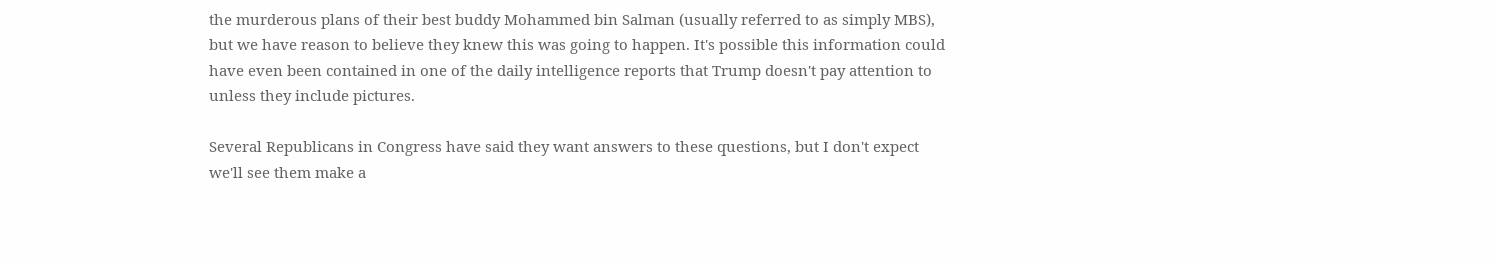the murderous plans of their best buddy Mohammed bin Salman (usually referred to as simply MBS), but we have reason to believe they knew this was going to happen. It's possible this information could have even been contained in one of the daily intelligence reports that Trump doesn't pay attention to unless they include pictures.

Several Republicans in Congress have said they want answers to these questions, but I don't expect we'll see them make a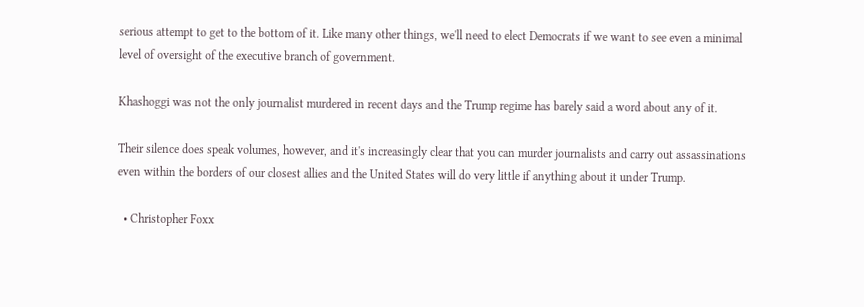serious attempt to get to the bottom of it. Like many other things, we'll need to elect Democrats if we want to see even a minimal level of oversight of the executive branch of government.

Khashoggi was not the only journalist murdered in recent days and the Trump regime has barely said a word about any of it.

Their silence does speak volumes, however, and it's increasingly clear that you can murder journalists and carry out assassinations even within the borders of our closest allies and the United States will do very little if anything about it under Trump.

  • Christopher Foxx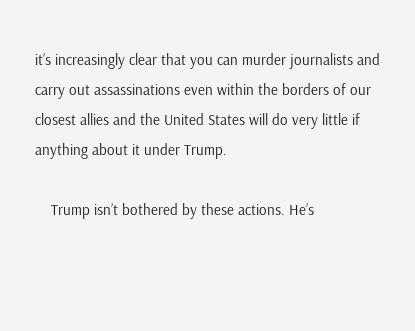it’s increasingly clear that you can murder journalists and carry out assassinations even within the borders of our closest allies and the United States will do very little if anything about it under Trump.

    Trump isn’t bothered by these actions. He’s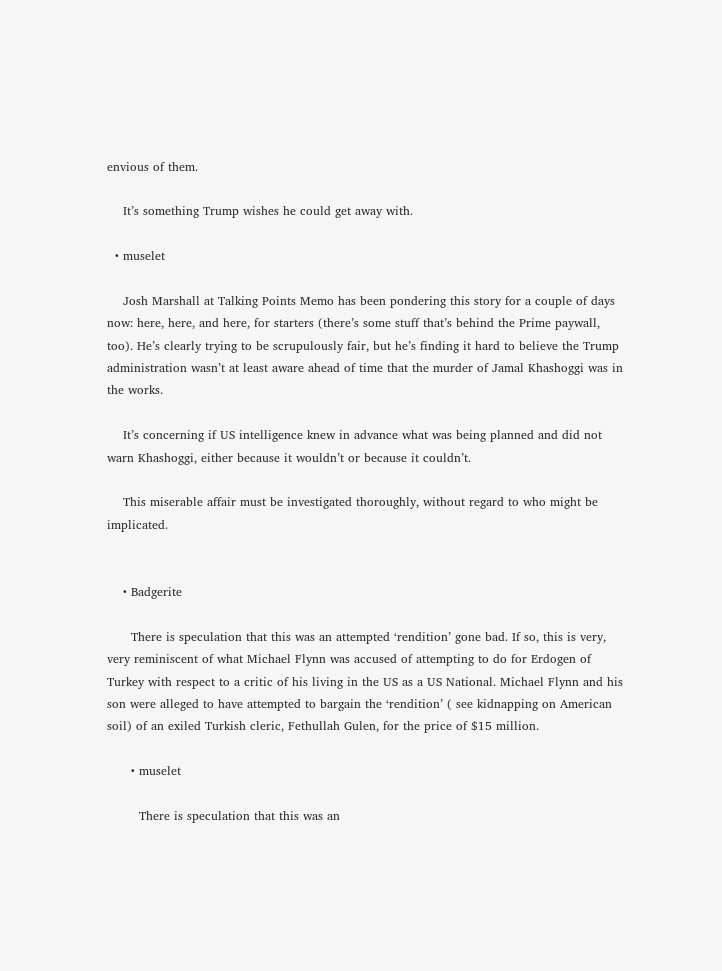envious of them.

    It’s something Trump wishes he could get away with.

  • muselet

    Josh Marshall at Talking Points Memo has been pondering this story for a couple of days now: here, here, and here, for starters (there’s some stuff that’s behind the Prime paywall, too). He’s clearly trying to be scrupulously fair, but he’s finding it hard to believe the Trump administration wasn’t at least aware ahead of time that the murder of Jamal Khashoggi was in the works.

    It’s concerning if US intelligence knew in advance what was being planned and did not warn Khashoggi, either because it wouldn’t or because it couldn’t.

    This miserable affair must be investigated thoroughly, without regard to who might be implicated.


    • Badgerite

      There is speculation that this was an attempted ‘rendition’ gone bad. If so, this is very, very reminiscent of what Michael Flynn was accused of attempting to do for Erdogen of Turkey with respect to a critic of his living in the US as a US National. Michael Flynn and his son were alleged to have attempted to bargain the ‘rendition’ ( see kidnapping on American soil) of an exiled Turkish cleric, Fethullah Gulen, for the price of $15 million.

      • muselet

        There is speculation that this was an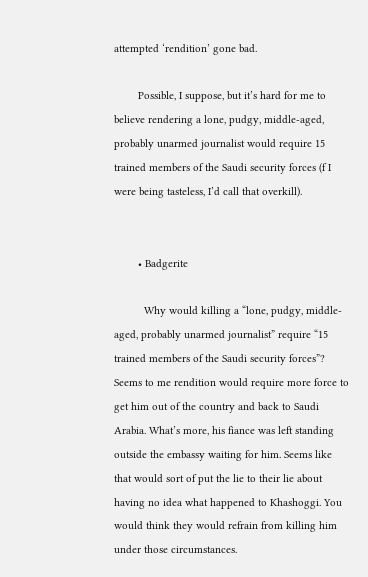attempted ‘rendition’ gone bad.

        Possible, I suppose, but it’s hard for me to believe rendering a lone, pudgy, middle-aged, probably unarmed journalist would require 15 trained members of the Saudi security forces (f I were being tasteless, I’d call that overkill).


        • Badgerite

          Why would killing a “lone, pudgy, middle-aged, probably unarmed journalist” require “15 trained members of the Saudi security forces”? Seems to me rendition would require more force to get him out of the country and back to Saudi Arabia. What’s more, his fiance was left standing outside the embassy waiting for him. Seems like that would sort of put the lie to their lie about having no idea what happened to Khashoggi. You would think they would refrain from killing him under those circumstances.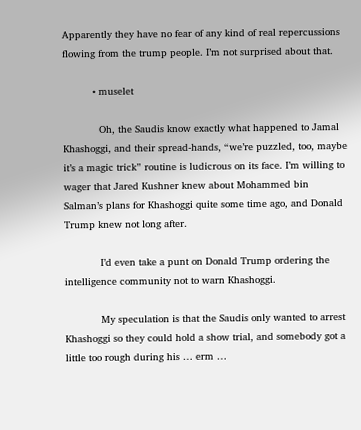Apparently they have no fear of any kind of real repercussions flowing from the trump people. I’m not surprised about that.

          • muselet

            Oh, the Saudis know exactly what happened to Jamal Khashoggi, and their spread-hands, “we’re puzzled, too, maybe it’s a magic trick” routine is ludicrous on its face. I’m willing to wager that Jared Kushner knew about Mohammed bin Salman’s plans for Khashoggi quite some time ago, and Donald Trump knew not long after.

            I’d even take a punt on Donald Trump ordering the intelligence community not to warn Khashoggi.

            My speculation is that the Saudis only wanted to arrest Khashoggi so they could hold a show trial, and somebody got a little too rough during his … erm …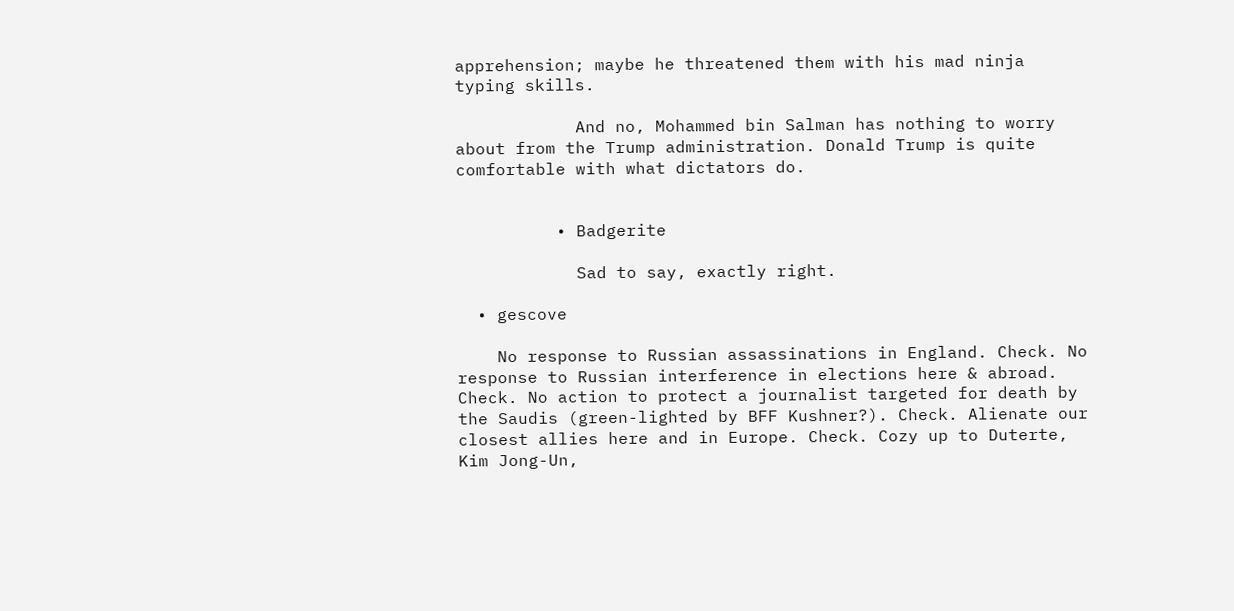apprehension; maybe he threatened them with his mad ninja typing skills.

            And no, Mohammed bin Salman has nothing to worry about from the Trump administration. Donald Trump is quite comfortable with what dictators do.


          • Badgerite

            Sad to say, exactly right.

  • gescove

    No response to Russian assassinations in England. Check. No response to Russian interference in elections here & abroad. Check. No action to protect a journalist targeted for death by the Saudis (green-lighted by BFF Kushner?). Check. Alienate our closest allies here and in Europe. Check. Cozy up to Duterte, Kim Jong-Un,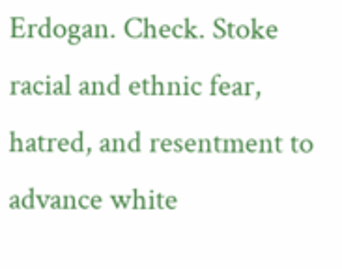Erdogan. Check. Stoke racial and ethnic fear, hatred, and resentment to advance white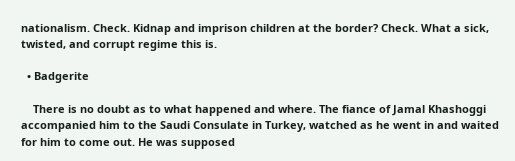nationalism. Check. Kidnap and imprison children at the border? Check. What a sick, twisted, and corrupt regime this is.

  • Badgerite

    There is no doubt as to what happened and where. The fiance of Jamal Khashoggi accompanied him to the Saudi Consulate in Turkey, watched as he went in and waited for him to come out. He was supposed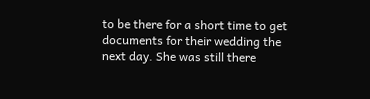to be there for a short time to get documents for their wedding the next day. She was still there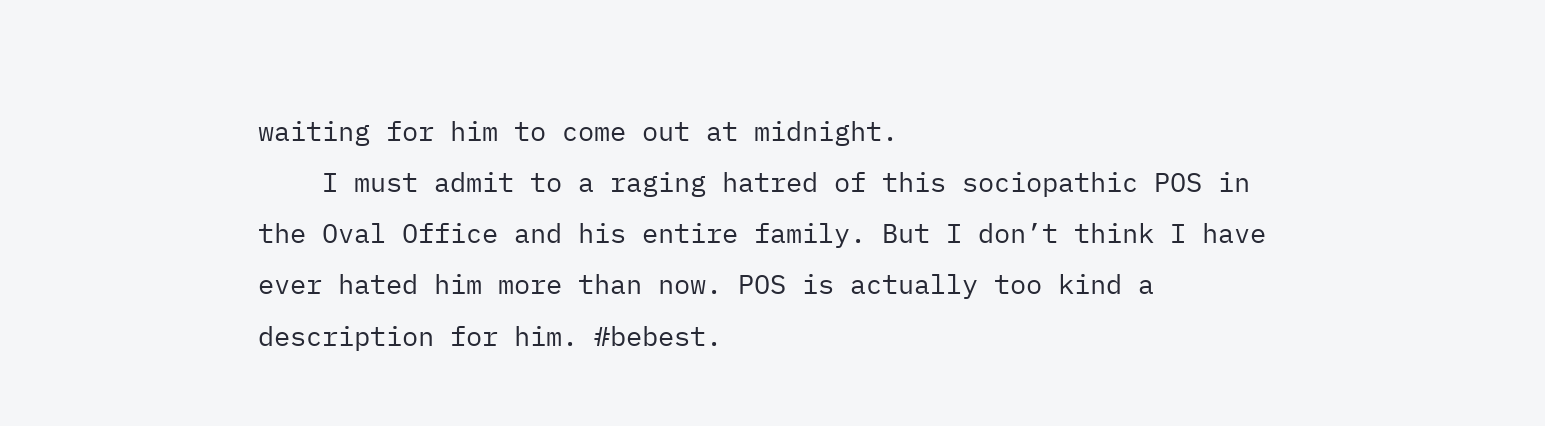waiting for him to come out at midnight.
    I must admit to a raging hatred of this sociopathic POS in the Oval Office and his entire family. But I don’t think I have ever hated him more than now. POS is actually too kind a description for him. #bebest.